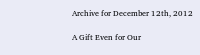Archive for December 12th, 2012

A Gift Even for Our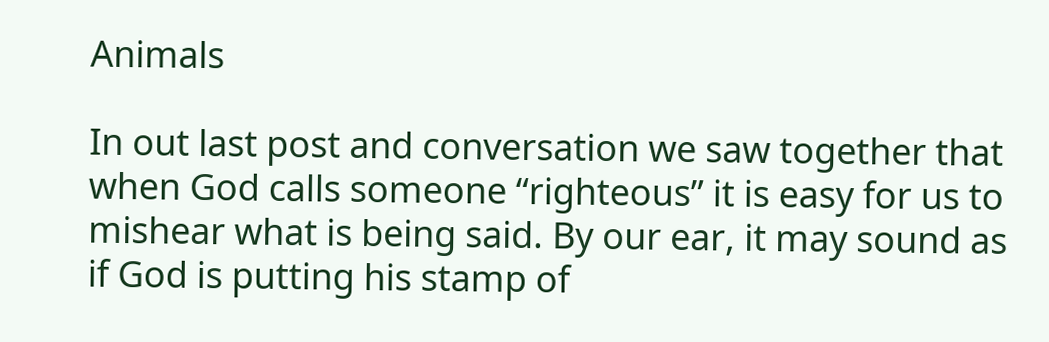Animals

In out last post and conversation we saw together that when God calls someone “righteous” it is easy for us to mishear what is being said. By our ear, it may sound as if God is putting his stamp of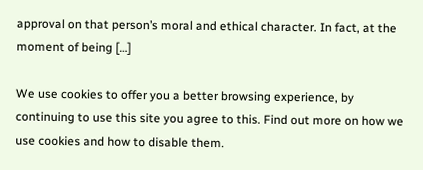approval on that person’s moral and ethical character. In fact, at the moment of being […]

We use cookies to offer you a better browsing experience, by continuing to use this site you agree to this. Find out more on how we use cookies and how to disable them.